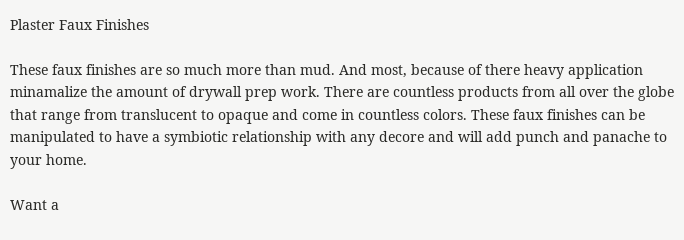Plaster Faux Finishes

These faux finishes are so much more than mud. And most, because of there heavy application minamalize the amount of drywall prep work. There are countless products from all over the globe that range from translucent to opaque and come in countless colors. These faux finishes can be manipulated to have a symbiotic relationship with any decore and will add punch and panache to your home.

Want a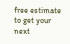free estimate to get your next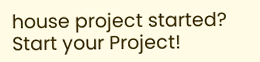house project started?
Start your Project!